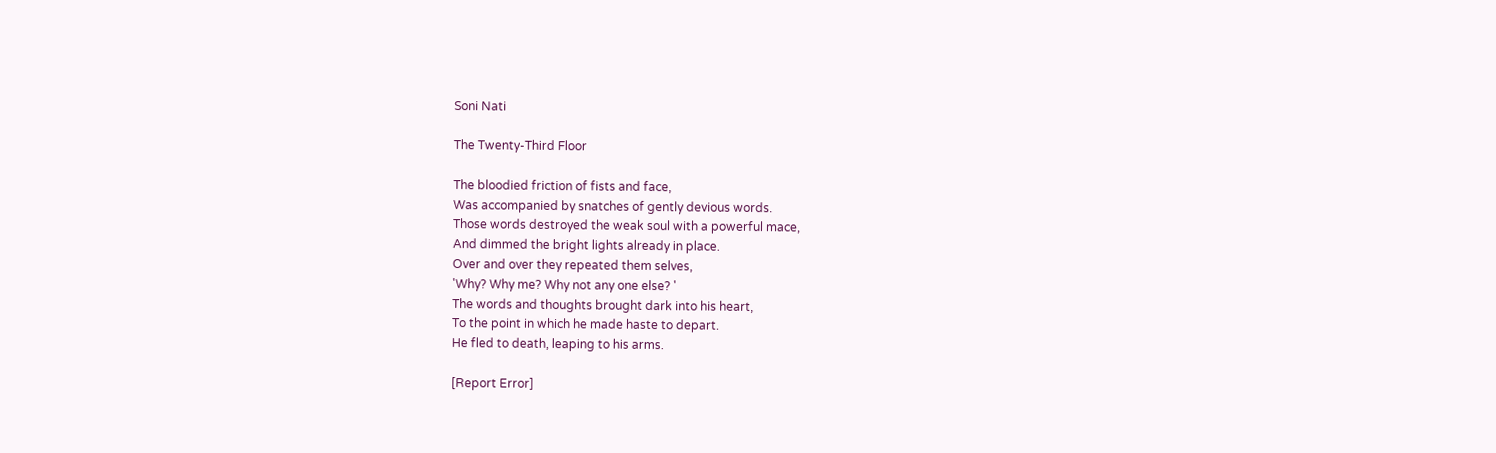Soni Nati

The Twenty-Third Floor

The bloodied friction of fists and face,
Was accompanied by snatches of gently devious words.
Those words destroyed the weak soul with a powerful mace,
And dimmed the bright lights already in place.
Over and over they repeated them selves,
'Why? Why me? Why not any one else? '
The words and thoughts brought dark into his heart,
To the point in which he made haste to depart.
He fled to death, leaping to his arms.

[Report Error]